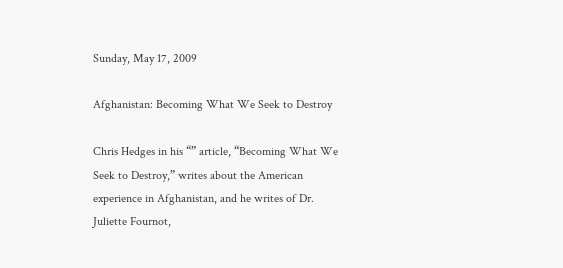Sunday, May 17, 2009

Afghanistan: Becoming What We Seek to Destroy

Chris Hedges in his “” article, “Becoming What We Seek to Destroy,” writes about the American experience in Afghanistan, and he writes of Dr. Juliette Fournot,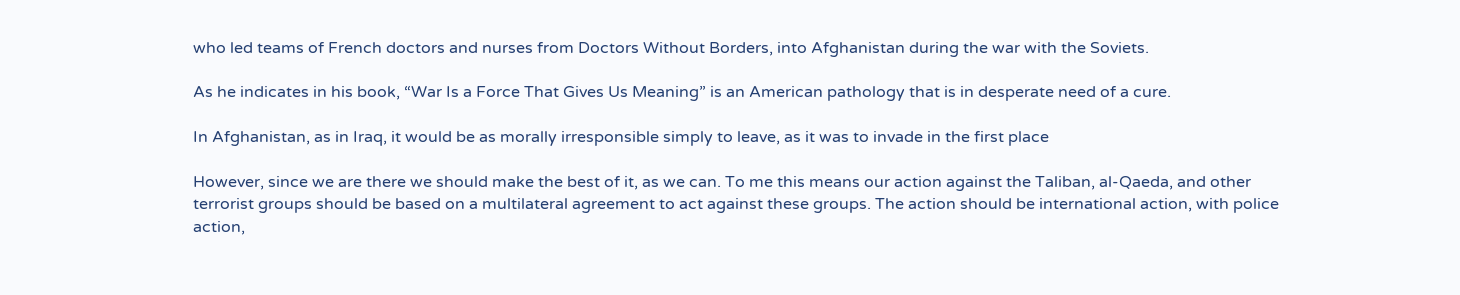who led teams of French doctors and nurses from Doctors Without Borders, into Afghanistan during the war with the Soviets.

As he indicates in his book, “War Is a Force That Gives Us Meaning” is an American pathology that is in desperate need of a cure.

In Afghanistan, as in Iraq, it would be as morally irresponsible simply to leave, as it was to invade in the first place

However, since we are there we should make the best of it, as we can. To me this means our action against the Taliban, al-Qaeda, and other terrorist groups should be based on a multilateral agreement to act against these groups. The action should be international action, with police action,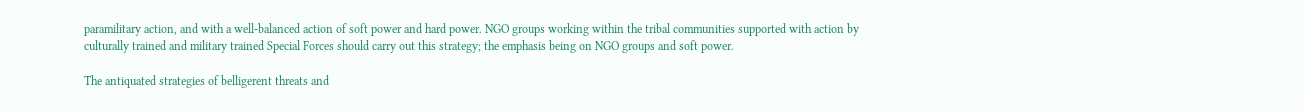paramilitary action, and with a well-balanced action of soft power and hard power. NGO groups working within the tribal communities supported with action by culturally trained and military trained Special Forces should carry out this strategy; the emphasis being on NGO groups and soft power.

The antiquated strategies of belligerent threats and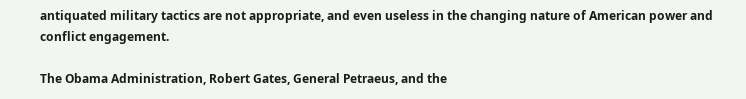antiquated military tactics are not appropriate, and even useless in the changing nature of American power and conflict engagement.

The Obama Administration, Robert Gates, General Petraeus, and the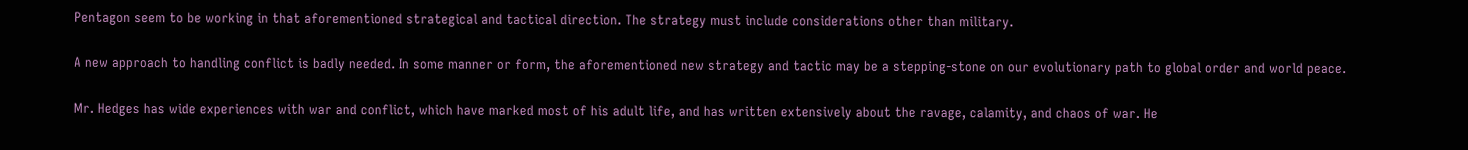Pentagon seem to be working in that aforementioned strategical and tactical direction. The strategy must include considerations other than military.

A new approach to handling conflict is badly needed. In some manner or form, the aforementioned new strategy and tactic may be a stepping-stone on our evolutionary path to global order and world peace.

Mr. Hedges has wide experiences with war and conflict, which have marked most of his adult life, and has written extensively about the ravage, calamity, and chaos of war. He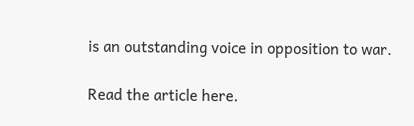is an outstanding voice in opposition to war.

Read the article here.